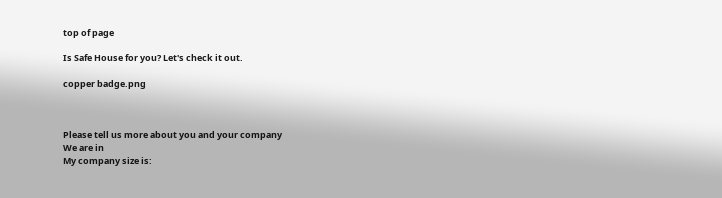top of page

Is Safe House for you? Let's check it out.

copper badge.png



Please tell us more about you and your company
We are in
My company size is: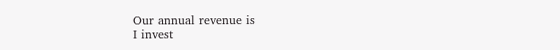Our annual revenue is
I invest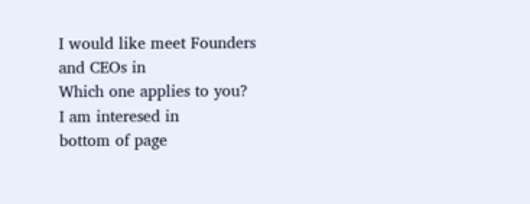I would like meet Founders and CEOs in
Which one applies to you?
I am interesed in
bottom of page